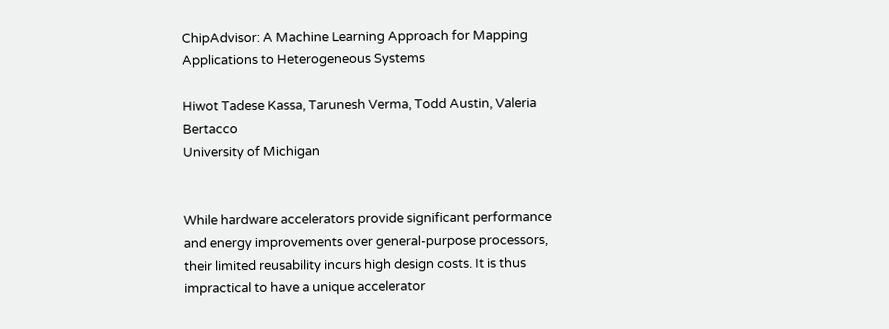ChipAdvisor: A Machine Learning Approach for Mapping Applications to Heterogeneous Systems

Hiwot Tadese Kassa, Tarunesh Verma, Todd Austin, Valeria Bertacco
University of Michigan


While hardware accelerators provide significant performance and energy improvements over general-purpose processors, their limited reusability incurs high design costs. It is thus impractical to have a unique accelerator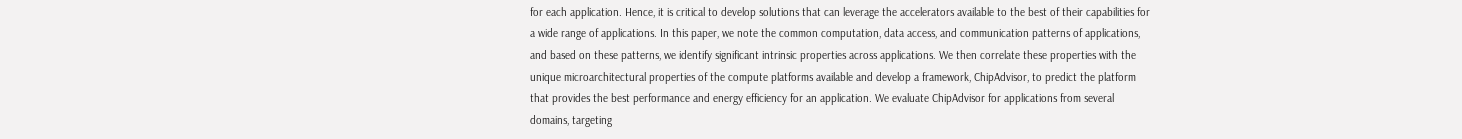for each application. Hence, it is critical to develop solutions that can leverage the accelerators available to the best of their capabilities for a wide range of applications. In this paper, we note the common computation, data access, and communication patterns of applications, and based on these patterns, we identify significant intrinsic properties across applications. We then correlate these properties with the unique microarchitectural properties of the compute platforms available and develop a framework, ChipAdvisor, to predict the platform that provides the best performance and energy efficiency for an application. We evaluate ChipAdvisor for applications from several domains, targeting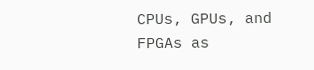CPUs, GPUs, and FPGAs as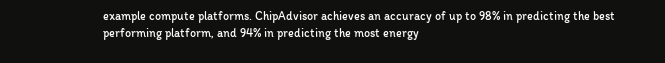example compute platforms. ChipAdvisor achieves an accuracy of up to 98% in predicting the best performing platform, and 94% in predicting the most energy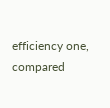efficiency one, compared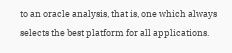to an oracle analysis, that is, one which always selects the best platform for all applications.